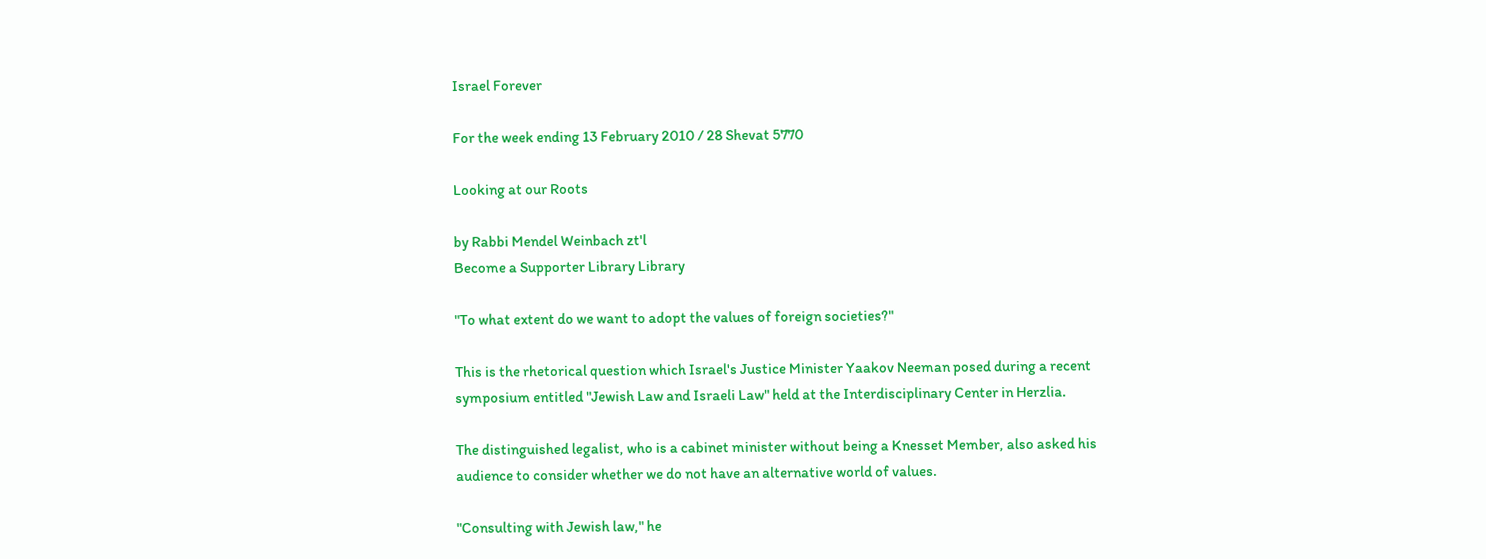Israel Forever

For the week ending 13 February 2010 / 28 Shevat 5770

Looking at our Roots

by Rabbi Mendel Weinbach zt'l
Become a Supporter Library Library

"To what extent do we want to adopt the values of foreign societies?"

This is the rhetorical question which Israel's Justice Minister Yaakov Neeman posed during a recent symposium entitled "Jewish Law and Israeli Law" held at the Interdisciplinary Center in Herzlia.

The distinguished legalist, who is a cabinet minister without being a Knesset Member, also asked his audience to consider whether we do not have an alternative world of values.

"Consulting with Jewish law," he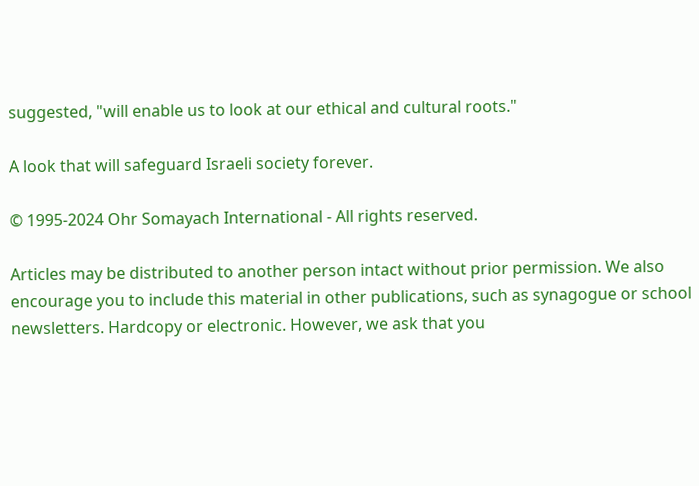suggested, "will enable us to look at our ethical and cultural roots."

A look that will safeguard Israeli society forever.

© 1995-2024 Ohr Somayach International - All rights reserved.

Articles may be distributed to another person intact without prior permission. We also encourage you to include this material in other publications, such as synagogue or school newsletters. Hardcopy or electronic. However, we ask that you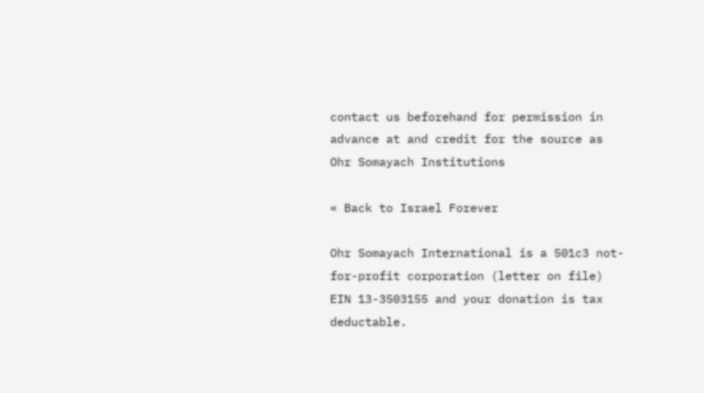contact us beforehand for permission in advance at and credit for the source as Ohr Somayach Institutions

« Back to Israel Forever

Ohr Somayach International is a 501c3 not-for-profit corporation (letter on file) EIN 13-3503155 and your donation is tax deductable.